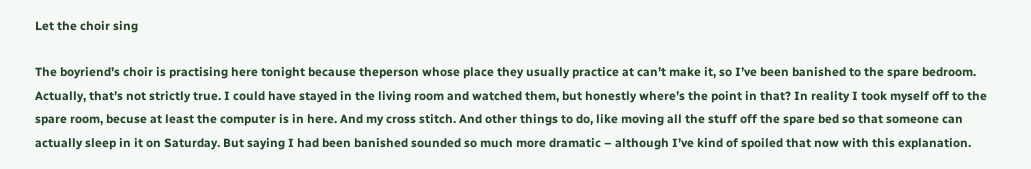Let the choir sing

The boyriend’s choir is practising here tonight because theperson whose place they usually practice at can’t make it, so I’ve been banished to the spare bedroom. Actually, that’s not strictly true. I could have stayed in the living room and watched them, but honestly where’s the point in that? In reality I took myself off to the spare room, becuse at least the computer is in here. And my cross stitch. And other things to do, like moving all the stuff off the spare bed so that someone can actually sleep in it on Saturday. But saying I had been banished sounded so much more dramatic – although I’ve kind of spoiled that now with this explanation.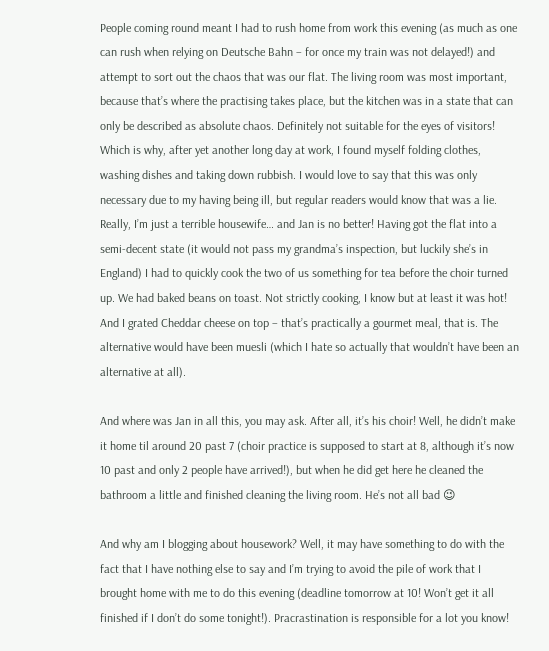People coming round meant I had to rush home from work this evening (as much as one can rush when relying on Deutsche Bahn – for once my train was not delayed!) and attempt to sort out the chaos that was our flat. The living room was most important, because that’s where the practising takes place, but the kitchen was in a state that can only be described as absolute chaos. Definitely not suitable for the eyes of visitors! Which is why, after yet another long day at work, I found myself folding clothes, washing dishes and taking down rubbish. I would love to say that this was only necessary due to my having being ill, but regular readers would know that was a lie. Really, I’m just a terrible housewife… and Jan is no better! Having got the flat into a semi-decent state (it would not pass my grandma’s inspection, but luckily she’s in England) I had to quickly cook the two of us something for tea before the choir turned up. We had baked beans on toast. Not strictly cooking, I know but at least it was hot! And I grated Cheddar cheese on top – that’s practically a gourmet meal, that is. The alternative would have been muesli (which I hate so actually that wouldn’t have been an alternative at all).

And where was Jan in all this, you may ask. After all, it’s his choir! Well, he didn’t make it home til around 20 past 7 (choir practice is supposed to start at 8, although it’s now 10 past and only 2 people have arrived!), but when he did get here he cleaned the bathroom a little and finished cleaning the living room. He’s not all bad 😉

And why am I blogging about housework? Well, it may have something to do with the fact that I have nothing else to say and I’m trying to avoid the pile of work that I brought home with me to do this evening (deadline tomorrow at 10! Won’t get it all finished if I don’t do some tonight!). Pracrastination is responsible for a lot you know!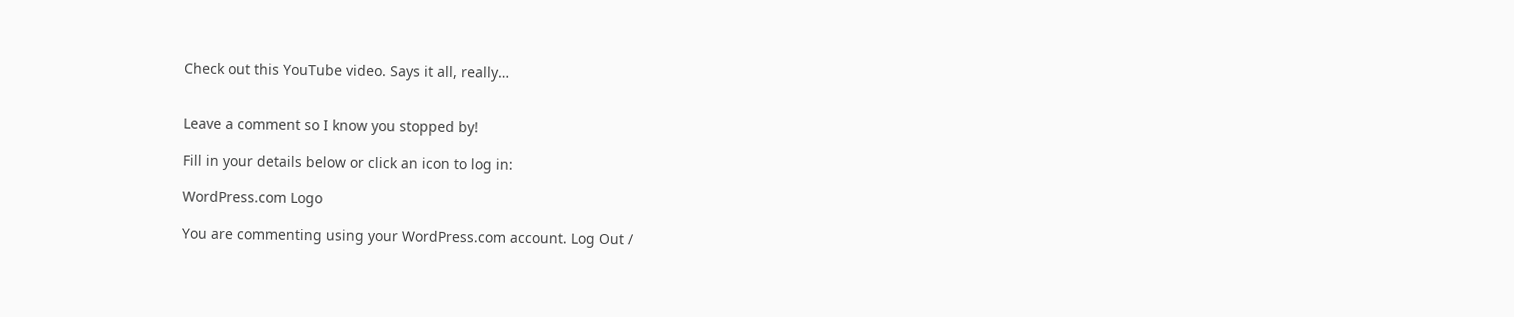Check out this YouTube video. Says it all, really…


Leave a comment so I know you stopped by!

Fill in your details below or click an icon to log in:

WordPress.com Logo

You are commenting using your WordPress.com account. Log Out /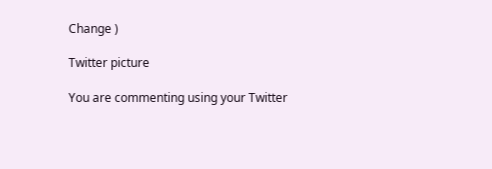Change )

Twitter picture

You are commenting using your Twitter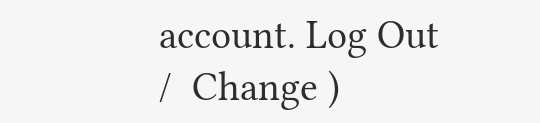account. Log Out /  Change )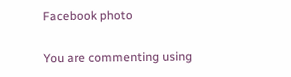Facebook photo

You are commenting using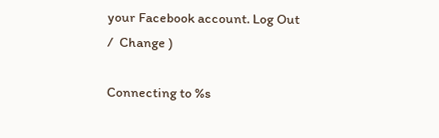your Facebook account. Log Out /  Change )

Connecting to %s